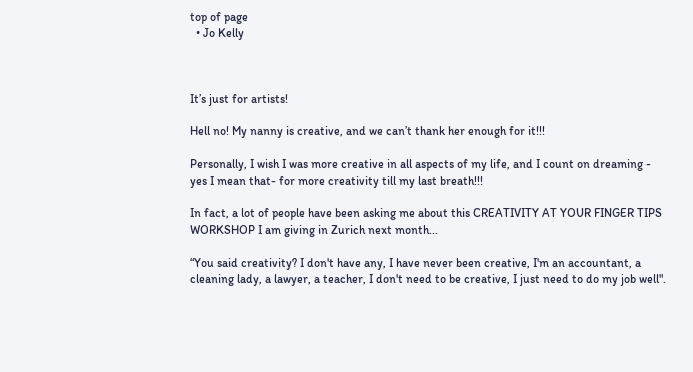top of page
  • Jo Kelly



It’s just for artists!

Hell no! My nanny is creative, and we can’t thank her enough for it!!!

Personally, I wish I was more creative in all aspects of my life, and I count on dreaming - yes I mean that- for more creativity till my last breath!!!

In fact, a lot of people have been asking me about this CREATIVITY AT YOUR FINGER TIPS WORKSHOP I am giving in Zurich next month...

“You said creativity? I don't have any, I have never been creative, I'm an accountant, a cleaning lady, a lawyer, a teacher, I don't need to be creative, I just need to do my job well".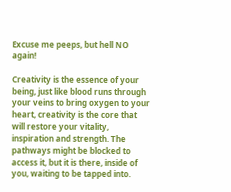Excuse me peeps, but hell NO again!

Creativity is the essence of your being, just like blood runs through your veins to bring oxygen to your heart, creativity is the core that will restore your vitality, inspiration and strength. The pathways might be blocked to access it, but it is there, inside of you, waiting to be tapped into.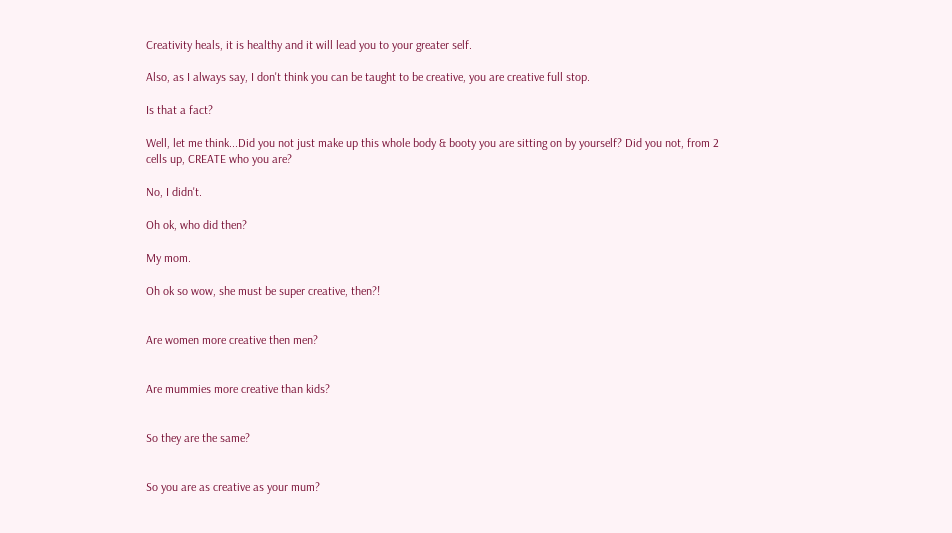Creativity heals, it is healthy and it will lead you to your greater self.

Also, as I always say, I don't think you can be taught to be creative, you are creative full stop.

Is that a fact?

Well, let me think...Did you not just make up this whole body & booty you are sitting on by yourself? Did you not, from 2 cells up, CREATE who you are?

No, I didn't.

Oh ok, who did then?

My mom.

Oh ok so wow, she must be super creative, then?!


Are women more creative then men?


Are mummies more creative than kids?


So they are the same?


So you are as creative as your mum?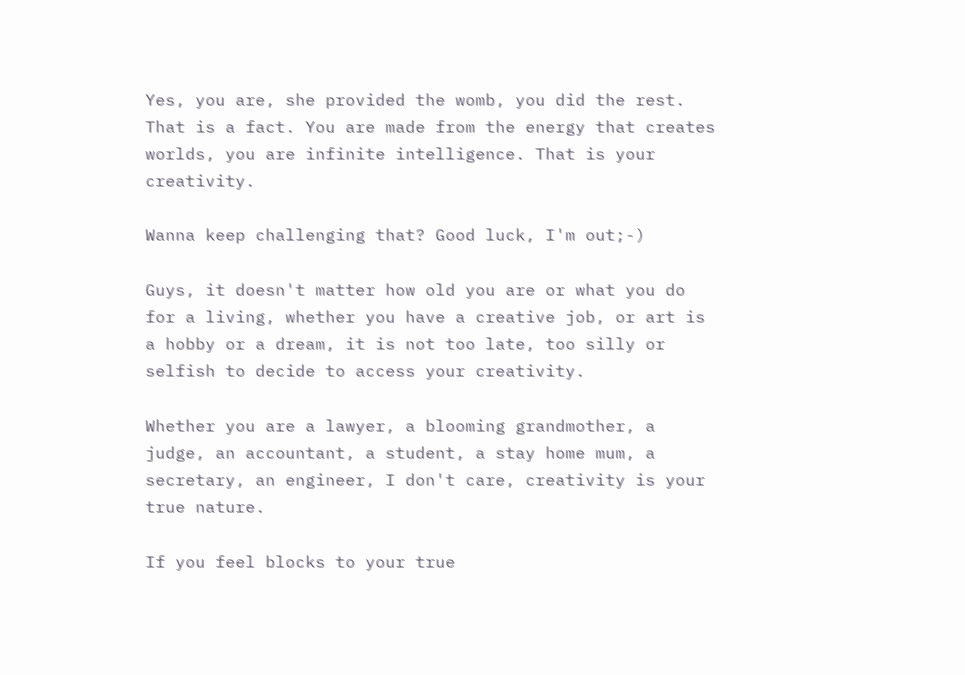Yes, you are, she provided the womb, you did the rest. That is a fact. You are made from the energy that creates worlds, you are infinite intelligence. That is your creativity.

Wanna keep challenging that? Good luck, I'm out;-)

Guys, it doesn't matter how old you are or what you do for a living, whether you have a creative job, or art is a hobby or a dream, it is not too late, too silly or selfish to decide to access your creativity.

Whether you are a lawyer, a blooming grandmother, a judge, an accountant, a student, a stay home mum, a secretary, an engineer, I don't care, creativity is your true nature.

If you feel blocks to your true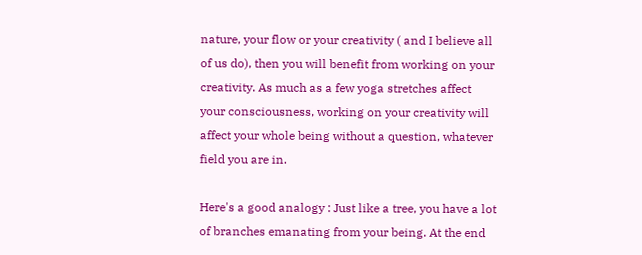nature, your flow or your creativity ( and I believe all of us do), then you will benefit from working on your creativity. As much as a few yoga stretches affect your consciousness, working on your creativity will affect your whole being without a question, whatever field you are in.

Here's a good analogy : Just like a tree, you have a lot of branches emanating from your being. At the end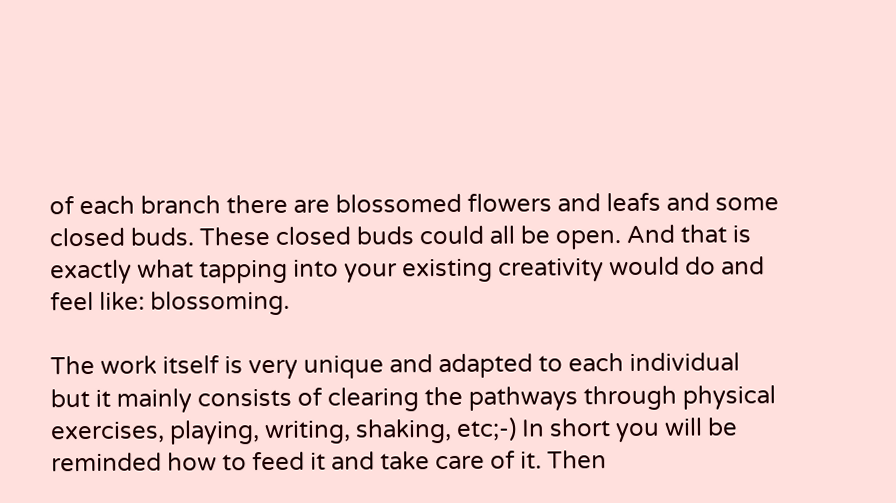of each branch there are blossomed flowers and leafs and some closed buds. These closed buds could all be open. And that is exactly what tapping into your existing creativity would do and feel like: blossoming.

The work itself is very unique and adapted to each individual but it mainly consists of clearing the pathways through physical exercises, playing, writing, shaking, etc;-) In short you will be reminded how to feed it and take care of it. Then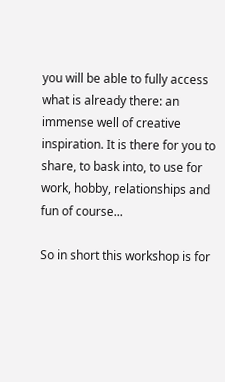you will be able to fully access what is already there: an immense well of creative inspiration. It is there for you to share, to bask into, to use for work, hobby, relationships and fun of course...

So in short this workshop is for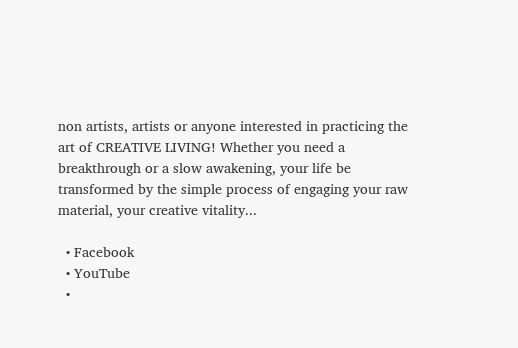non artists, artists or anyone interested in practicing the art of CREATIVE LIVING! Whether you need a breakthrough or a slow awakening, your life be transformed by the simple process of engaging your raw material, your creative vitality...

  • Facebook
  • YouTube
  •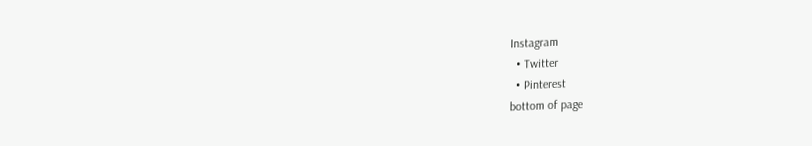Instagram
  • Twitter
  • Pinterest
bottom of page